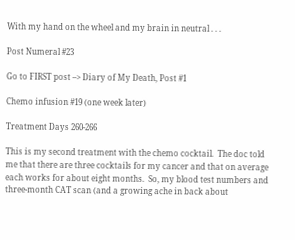With my hand on the wheel and my brain in neutral . . .

Post Numeral #23

Go to FIRST post –> Diary of My Death, Post #1

Chemo infusion #19 (one week later)

Treatment Days 260-266

This is my second treatment with the chemo cocktail.  The doc told me that there are three cocktails for my cancer and that on average each works for about eight months.  So, my blood test numbers and three-month CAT scan (and a growing ache in back about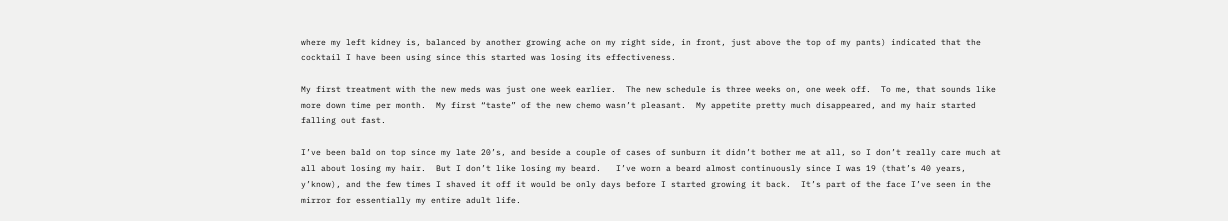where my left kidney is, balanced by another growing ache on my right side, in front, just above the top of my pants) indicated that the cocktail I have been using since this started was losing its effectiveness.

My first treatment with the new meds was just one week earlier.  The new schedule is three weeks on, one week off.  To me, that sounds like more down time per month.  My first “taste” of the new chemo wasn’t pleasant.  My appetite pretty much disappeared, and my hair started falling out fast.

I’ve been bald on top since my late 20’s, and beside a couple of cases of sunburn it didn’t bother me at all, so I don’t really care much at all about losing my hair.  But I don’t like losing my beard.   I’ve worn a beard almost continuously since I was 19 (that’s 40 years, y’know), and the few times I shaved it off it would be only days before I started growing it back.  It’s part of the face I’ve seen in the mirror for essentially my entire adult life.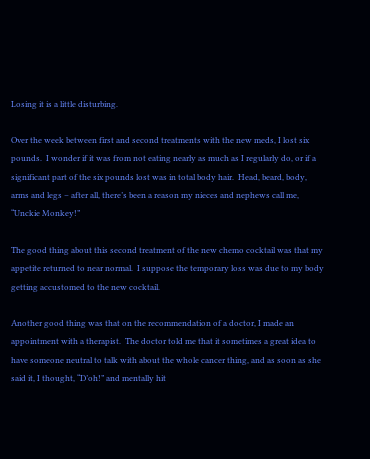Losing it is a little disturbing.

Over the week between first and second treatments with the new meds, I lost six pounds.  I wonder if it was from not eating nearly as much as I regularly do, or if a significant part of the six pounds lost was in total body hair.  Head, beard, body, arms and legs – after all, there’s been a reason my nieces and nephews call me, “Unckie Monkey!”

The good thing about this second treatment of the new chemo cocktail was that my appetite returned to near normal.  I suppose the temporary loss was due to my body getting accustomed to the new cocktail.

Another good thing was that on the recommendation of a doctor, I made an appointment with a therapist.  The doctor told me that it sometimes a great idea to have someone neutral to talk with about the whole cancer thing, and as soon as she said it, I thought, “D’oh!” and mentally hit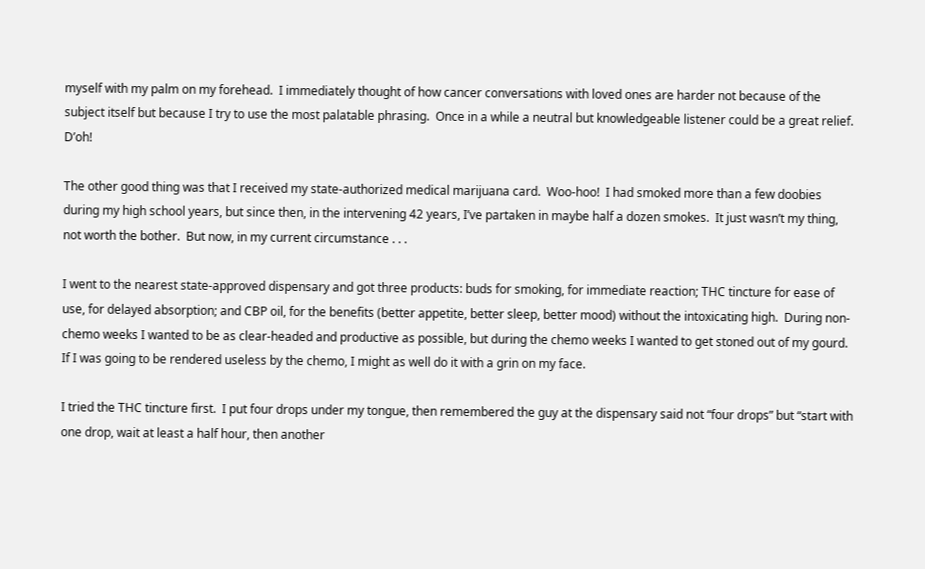myself with my palm on my forehead.  I immediately thought of how cancer conversations with loved ones are harder not because of the subject itself but because I try to use the most palatable phrasing.  Once in a while a neutral but knowledgeable listener could be a great relief.  D’oh!

The other good thing was that I received my state-authorized medical marijuana card.  Woo-hoo!  I had smoked more than a few doobies during my high school years, but since then, in the intervening 42 years, I’ve partaken in maybe half a dozen smokes.  It just wasn’t my thing, not worth the bother.  But now, in my current circumstance . . .

I went to the nearest state-approved dispensary and got three products: buds for smoking, for immediate reaction; THC tincture for ease of use, for delayed absorption; and CBP oil, for the benefits (better appetite, better sleep, better mood) without the intoxicating high.  During non-chemo weeks I wanted to be as clear-headed and productive as possible, but during the chemo weeks I wanted to get stoned out of my gourd.  If I was going to be rendered useless by the chemo, I might as well do it with a grin on my face.

I tried the THC tincture first.  I put four drops under my tongue, then remembered the guy at the dispensary said not “four drops” but “start with one drop, wait at least a half hour, then another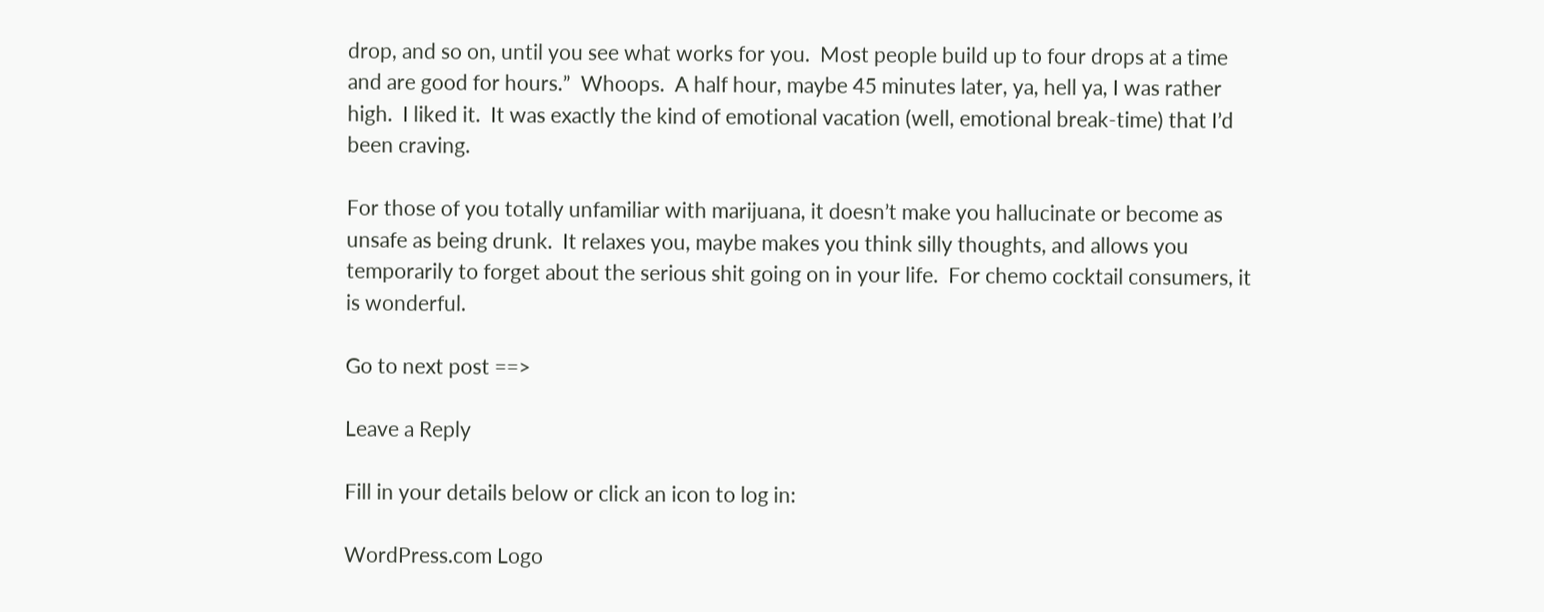drop, and so on, until you see what works for you.  Most people build up to four drops at a time and are good for hours.”  Whoops.  A half hour, maybe 45 minutes later, ya, hell ya, I was rather high.  I liked it.  It was exactly the kind of emotional vacation (well, emotional break-time) that I’d been craving.

For those of you totally unfamiliar with marijuana, it doesn’t make you hallucinate or become as unsafe as being drunk.  It relaxes you, maybe makes you think silly thoughts, and allows you temporarily to forget about the serious shit going on in your life.  For chemo cocktail consumers, it is wonderful.

Go to next post ==>

Leave a Reply

Fill in your details below or click an icon to log in:

WordPress.com Logo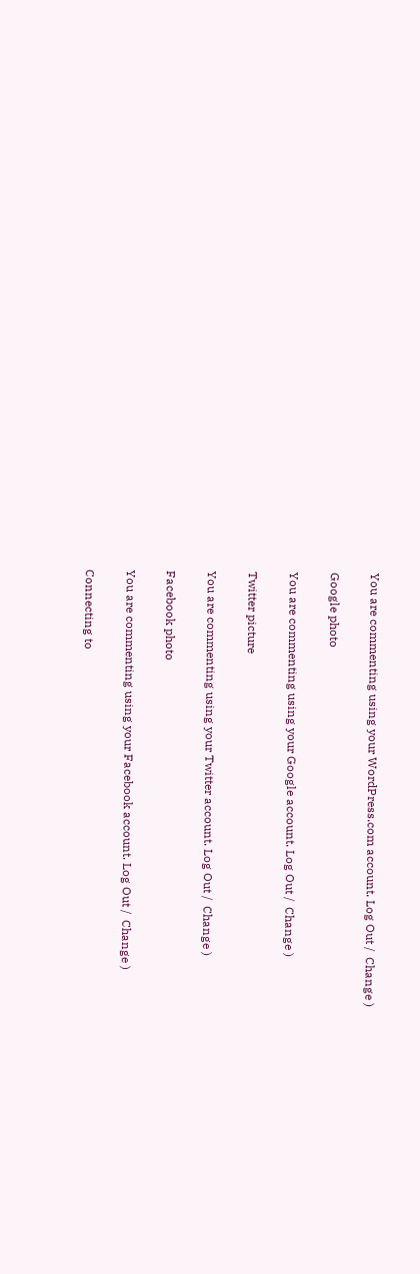You are commenting using your WordPress.com account. Log Out /  Change )

Google photo

You are commenting using your Google account. Log Out /  Change )

Twitter picture

You are commenting using your Twitter account. Log Out /  Change )

Facebook photo

You are commenting using your Facebook account. Log Out /  Change )

Connecting to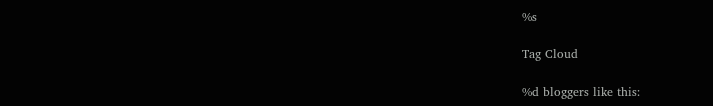%s

Tag Cloud

%d bloggers like this: